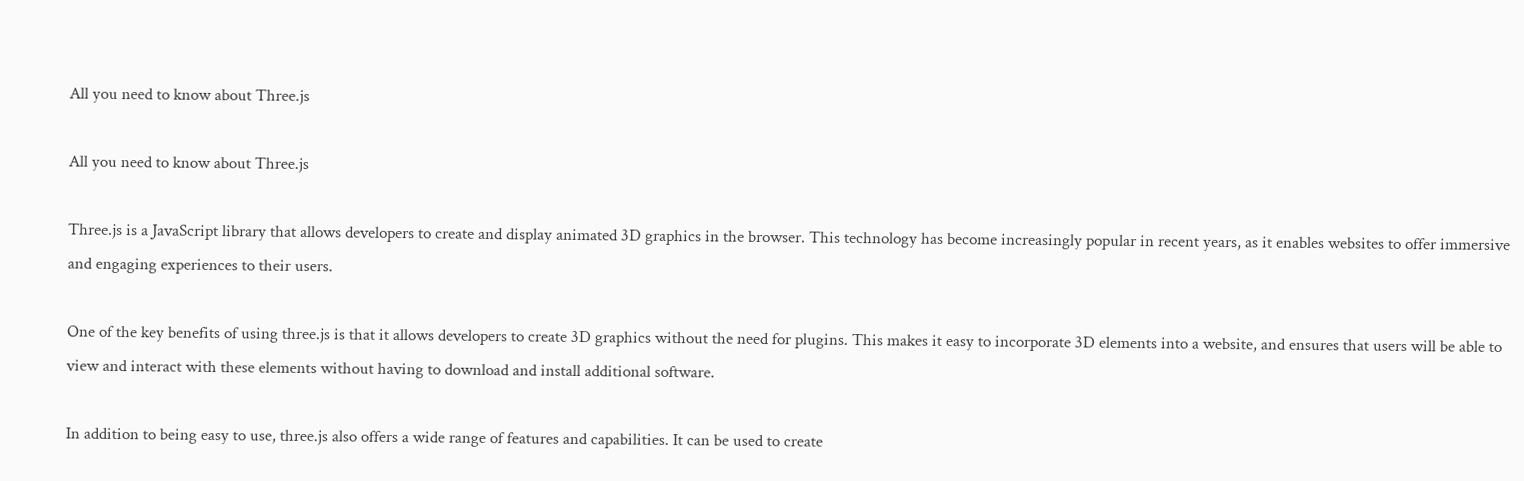All you need to know about Three.js

All you need to know about Three.js

Three.js is a JavaScript library that allows developers to create and display animated 3D graphics in the browser. This technology has become increasingly popular in recent years, as it enables websites to offer immersive and engaging experiences to their users.

One of the key benefits of using three.js is that it allows developers to create 3D graphics without the need for plugins. This makes it easy to incorporate 3D elements into a website, and ensures that users will be able to view and interact with these elements without having to download and install additional software.

In addition to being easy to use, three.js also offers a wide range of features and capabilities. It can be used to create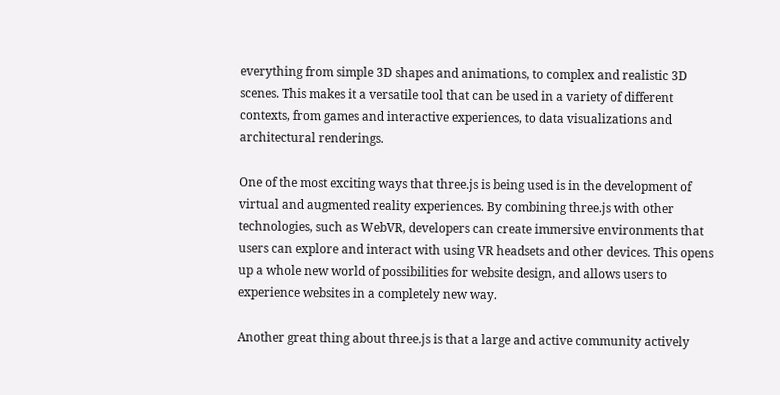everything from simple 3D shapes and animations, to complex and realistic 3D scenes. This makes it a versatile tool that can be used in a variety of different contexts, from games and interactive experiences, to data visualizations and architectural renderings.

One of the most exciting ways that three.js is being used is in the development of virtual and augmented reality experiences. By combining three.js with other technologies, such as WebVR, developers can create immersive environments that users can explore and interact with using VR headsets and other devices. This opens up a whole new world of possibilities for website design, and allows users to experience websites in a completely new way.

Another great thing about three.js is that a large and active community actively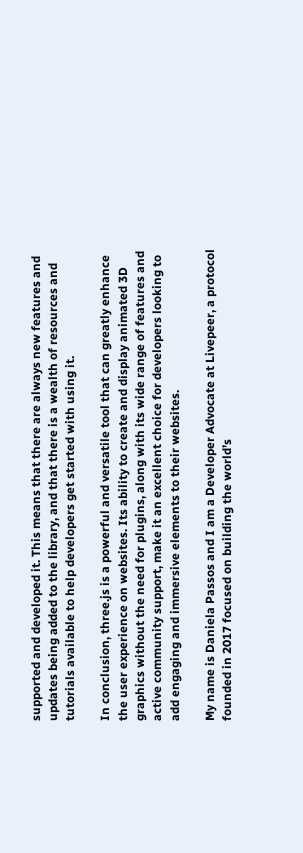supported and developed it. This means that there are always new features and updates being added to the library, and that there is a wealth of resources and tutorials available to help developers get started with using it.

In conclusion, three.js is a powerful and versatile tool that can greatly enhance the user experience on websites. Its ability to create and display animated 3D graphics without the need for plugins, along with its wide range of features and active community support, make it an excellent choice for developers looking to add engaging and immersive elements to their websites.

My name is Daniela Passos and I am a Developer Advocate at Livepeer, a protocol founded in 2017 focused on building the world’s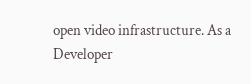open video infrastructure. As a Developer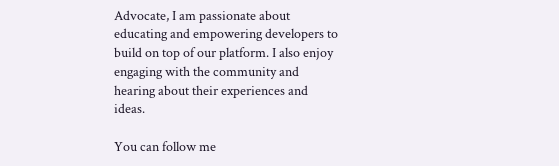Advocate, I am passionate about educating and empowering developers to build on top of our platform. I also enjoy engaging with the community and hearing about their experiences and ideas.

You can follow me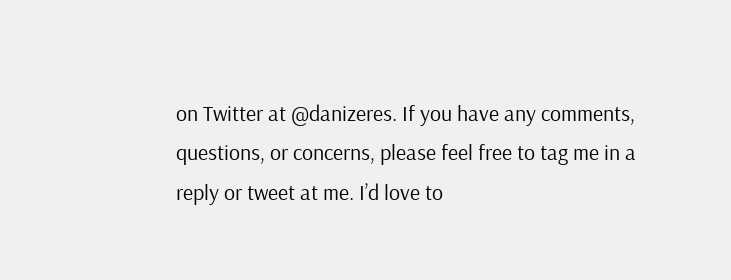on Twitter at @danizeres. If you have any comments, questions, or concerns, please feel free to tag me in a reply or tweet at me. I’d love to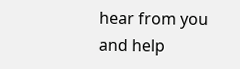hear from you and help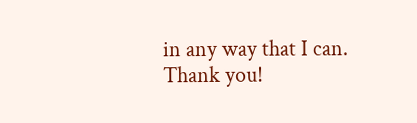in any way that I can. Thank you!